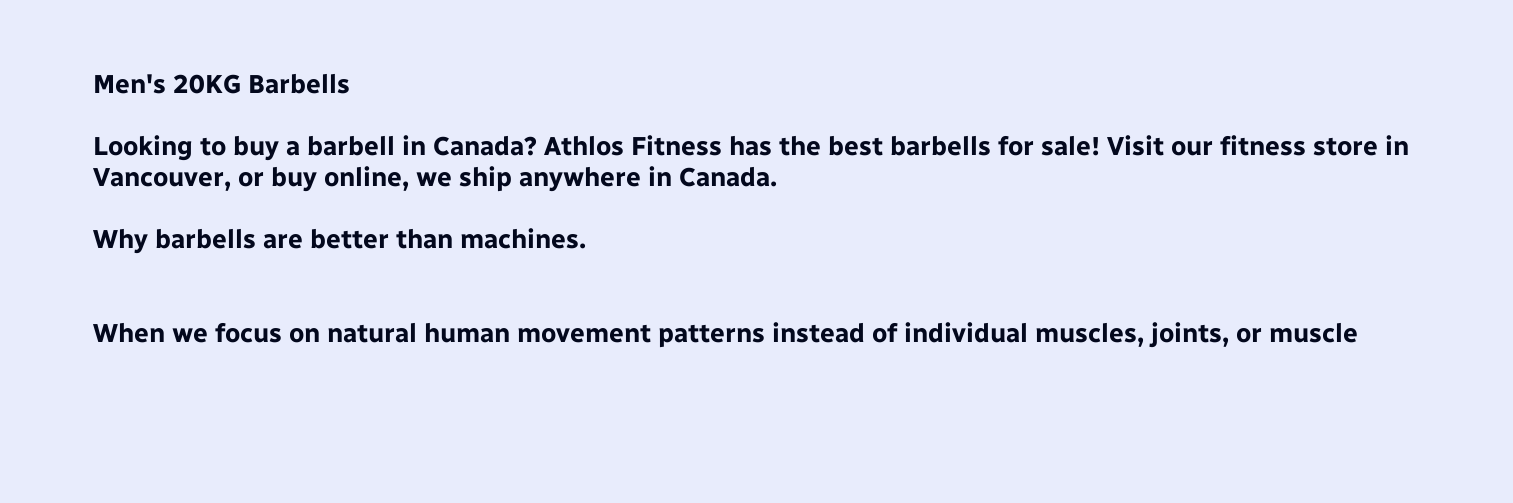Men's 20KG Barbells

Looking to buy a barbell in Canada? Athlos Fitness has the best barbells for sale! Visit our fitness store in Vancouver, or buy online, we ship anywhere in Canada.

Why barbells are better than machines.


When we focus on natural human movement patterns instead of individual muscles, joints, or muscle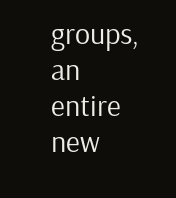groups, an entire new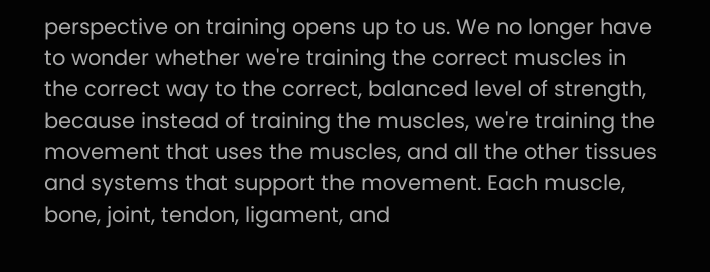perspective on training opens up to us. We no longer have to wonder whether we're training the correct muscles in the correct way to the correct, balanced level of strength, because instead of training the muscles, we're training the movement that uses the muscles, and all the other tissues and systems that support the movement. Each muscle, bone, joint, tendon, ligament, and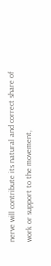nerve will contribute its natural and correct share of work or support to the movement,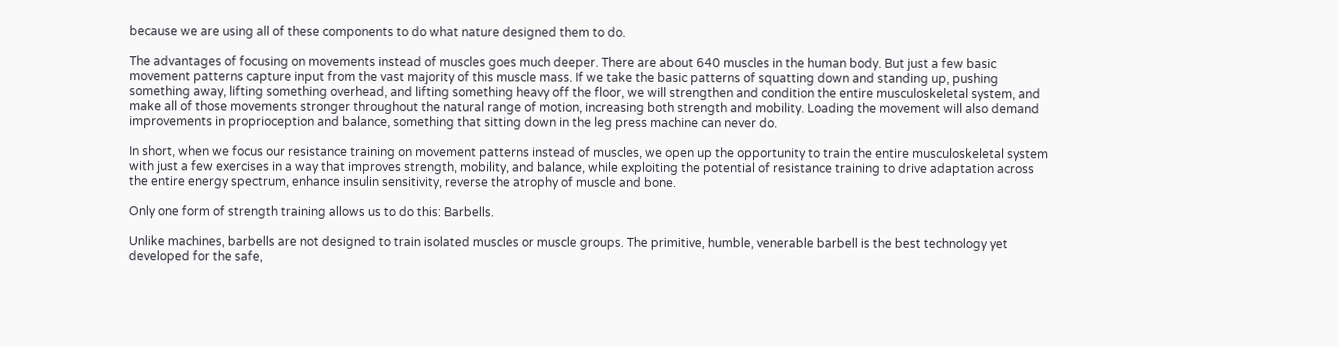because we are using all of these components to do what nature designed them to do.

The advantages of focusing on movements instead of muscles goes much deeper. There are about 640 muscles in the human body. But just a few basic movement patterns capture input from the vast majority of this muscle mass. If we take the basic patterns of squatting down and standing up, pushing something away, lifting something overhead, and lifting something heavy off the floor, we will strengthen and condition the entire musculoskeletal system, and make all of those movements stronger throughout the natural range of motion, increasing both strength and mobility. Loading the movement will also demand improvements in proprioception and balance, something that sitting down in the leg press machine can never do.

In short, when we focus our resistance training on movement patterns instead of muscles, we open up the opportunity to train the entire musculoskeletal system with just a few exercises in a way that improves strength, mobility, and balance, while exploiting the potential of resistance training to drive adaptation across the entire energy spectrum, enhance insulin sensitivity, reverse the atrophy of muscle and bone.

Only one form of strength training allows us to do this: Barbells.

Unlike machines, barbells are not designed to train isolated muscles or muscle groups. The primitive, humble, venerable barbell is the best technology yet developed for the safe,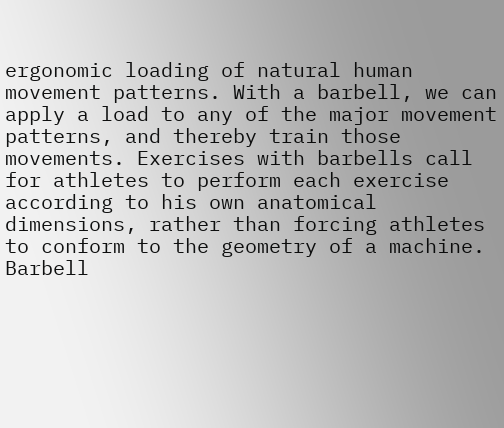ergonomic loading of natural human movement patterns. With a barbell, we can apply a load to any of the major movement patterns, and thereby train those movements. Exercises with barbells call for athletes to perform each exercise according to his own anatomical dimensions, rather than forcing athletes to conform to the geometry of a machine. Barbell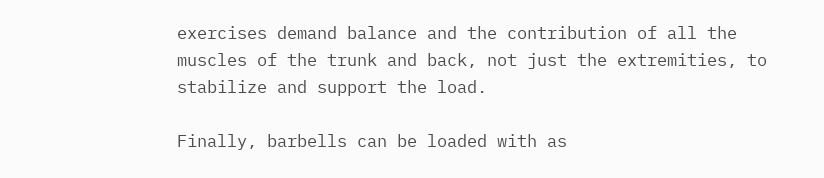exercises demand balance and the contribution of all the muscles of the trunk and back, not just the extremities, to stabilize and support the load.

Finally, barbells can be loaded with as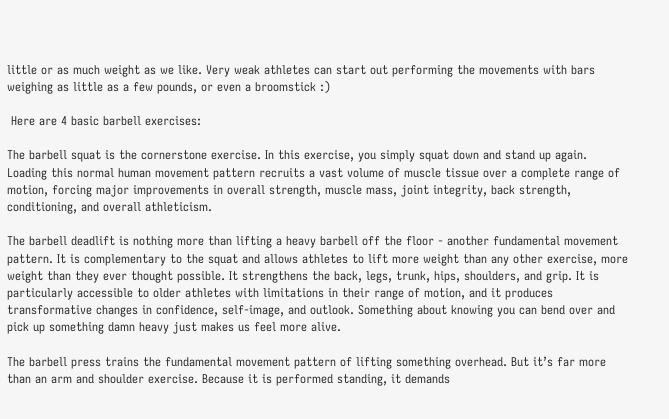little or as much weight as we like. Very weak athletes can start out performing the movements with bars weighing as little as a few pounds, or even a broomstick :)

 Here are 4 basic barbell exercises:

The barbell squat is the cornerstone exercise. In this exercise, you simply squat down and stand up again. Loading this normal human movement pattern recruits a vast volume of muscle tissue over a complete range of motion, forcing major improvements in overall strength, muscle mass, joint integrity, back strength, conditioning, and overall athleticism.

The barbell deadlift is nothing more than lifting a heavy barbell off the floor - another fundamental movement pattern. It is complementary to the squat and allows athletes to lift more weight than any other exercise, more weight than they ever thought possible. It strengthens the back, legs, trunk, hips, shoulders, and grip. It is particularly accessible to older athletes with limitations in their range of motion, and it produces transformative changes in confidence, self-image, and outlook. Something about knowing you can bend over and pick up something damn heavy just makes us feel more alive.

The barbell press trains the fundamental movement pattern of lifting something overhead. But it’s far more than an arm and shoulder exercise. Because it is performed standing, it demands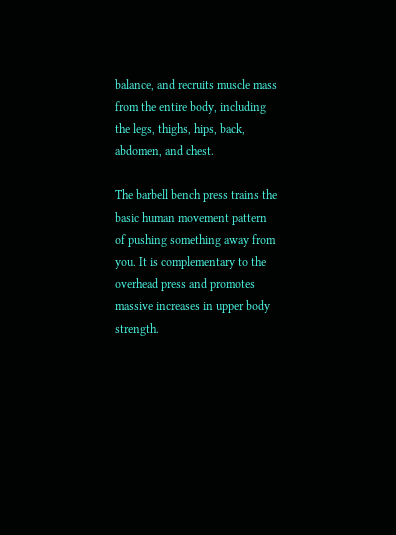balance, and recruits muscle mass from the entire body, including the legs, thighs, hips, back, abdomen, and chest.

The barbell bench press trains the basic human movement pattern of pushing something away from you. It is complementary to the overhead press and promotes massive increases in upper body strength.